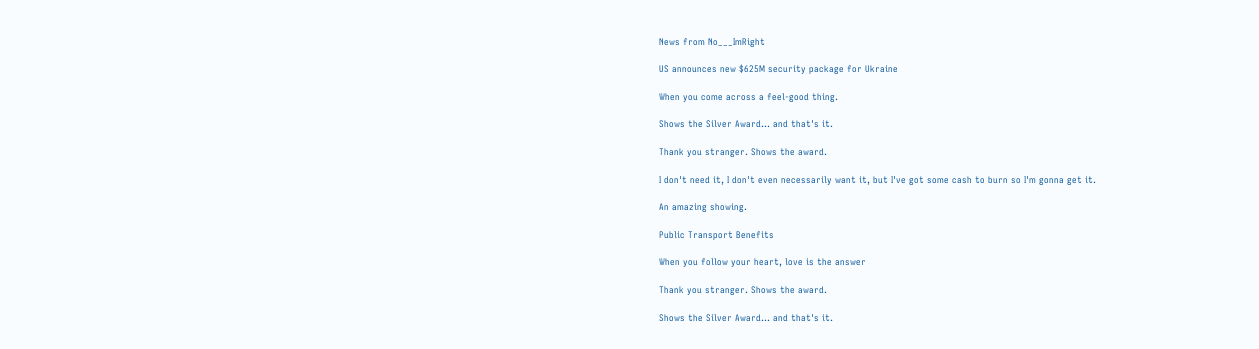News from No___ImRight

US announces new $625M security package for Ukraine

When you come across a feel-good thing.

Shows the Silver Award... and that's it.

Thank you stranger. Shows the award.

I don't need it, I don't even necessarily want it, but I've got some cash to burn so I'm gonna get it.

An amazing showing.

Public Transport Benefits

When you follow your heart, love is the answer

Thank you stranger. Shows the award.

Shows the Silver Award... and that's it.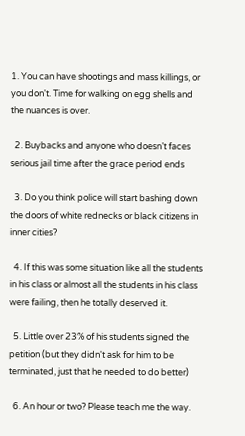1. You can have shootings and mass killings, or you don't. Time for walking on egg shells and the nuances is over.

  2. Buybacks and anyone who doesn’t faces serious jail time after the grace period ends

  3. Do you think police will start bashing down the doors of white rednecks or black citizens in inner cities?

  4. If this was some situation like all the students in his class or almost all the students in his class were failing, then he totally deserved it.

  5. Little over 23% of his students signed the petition (but they didn't ask for him to be terminated, just that he needed to do better)

  6. An hour or two? Please teach me the way.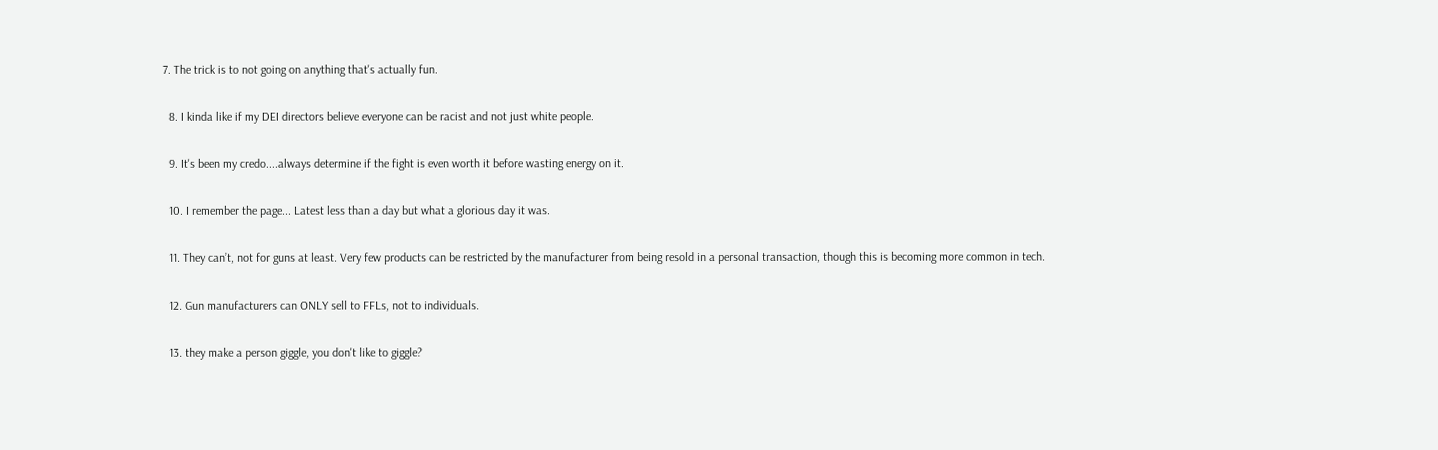7. The trick is to not going on anything that's actually fun.

  8. I kinda like if my DEI directors believe everyone can be racist and not just white people.

  9. It's been my credo....always determine if the fight is even worth it before wasting energy on it.

  10. I remember the page... Latest less than a day but what a glorious day it was.

  11. They can’t, not for guns at least. Very few products can be restricted by the manufacturer from being resold in a personal transaction, though this is becoming more common in tech.

  12. Gun manufacturers can ONLY sell to FFLs, not to individuals.

  13. they make a person giggle, you don't like to giggle?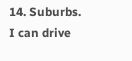14. Suburbs. I can drive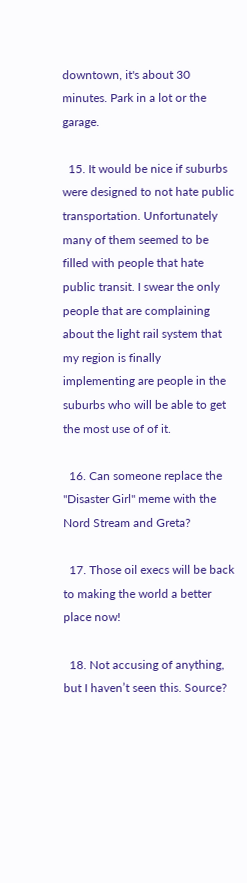downtown, it's about 30 minutes. Park in a lot or the garage.

  15. It would be nice if suburbs were designed to not hate public transportation. Unfortunately many of them seemed to be filled with people that hate public transit. I swear the only people that are complaining about the light rail system that my region is finally implementing are people in the suburbs who will be able to get the most use of of it.

  16. Can someone replace the "Disaster Girl" meme with the Nord Stream and Greta?

  17. Those oil execs will be back to making the world a better place now!

  18. Not accusing of anything, but I haven’t seen this. Source?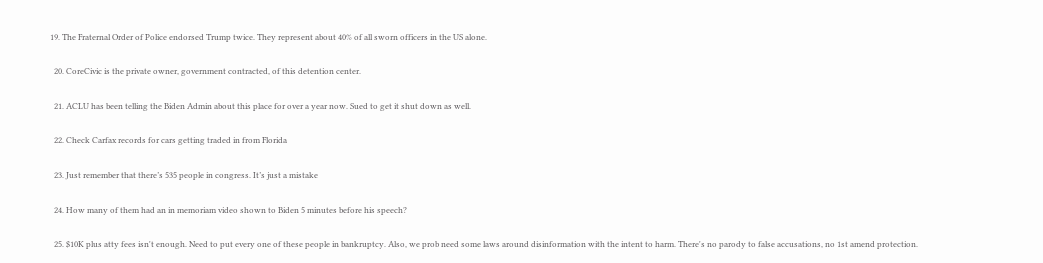19. The Fraternal Order of Police endorsed Trump twice. They represent about 40% of all sworn officers in the US alone.

  20. CoreCivic is the private owner, government contracted, of this detention center.

  21. ACLU has been telling the Biden Admin about this place for over a year now. Sued to get it shut down as well.

  22. Check Carfax records for cars getting traded in from Florida

  23. Just remember that there’s 535 people in congress. It’s just a mistake

  24. How many of them had an in memoriam video shown to Biden 5 minutes before his speech?

  25. $10K plus atty fees isn't enough. Need to put every one of these people in bankruptcy. Also, we prob need some laws around disinformation with the intent to harm. There's no parody to false accusations, no 1st amend protection.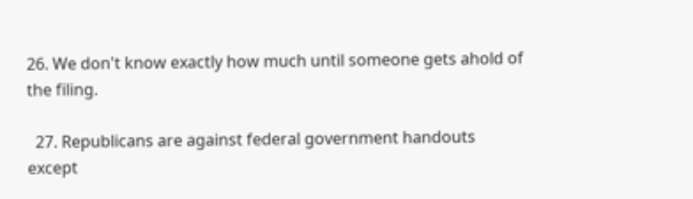26. We don't know exactly how much until someone gets ahold of the filing.

  27. Republicans are against federal government handouts except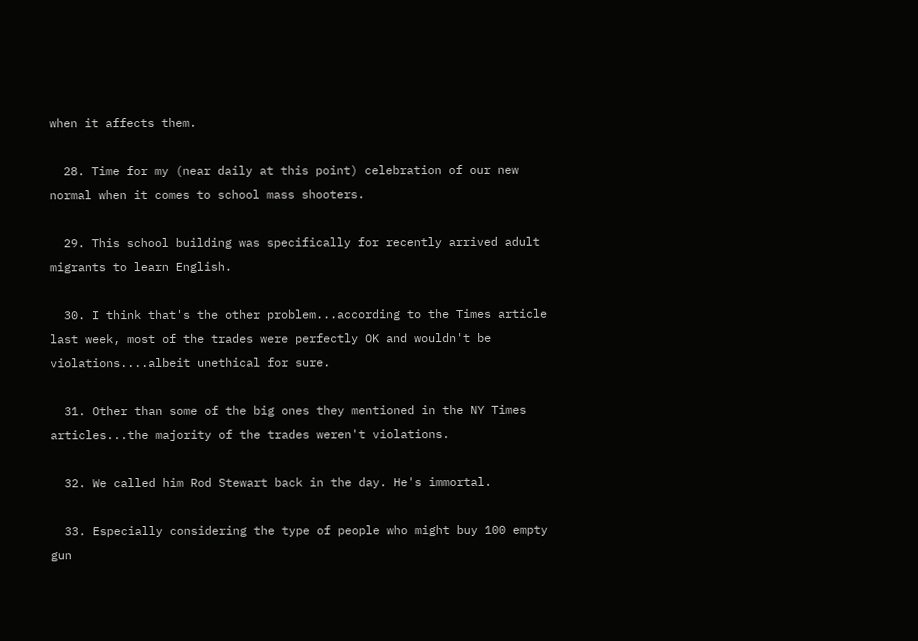when it affects them.

  28. Time for my (near daily at this point) celebration of our new normal when it comes to school mass shooters.

  29. This school building was specifically for recently arrived adult migrants to learn English.

  30. I think that's the other problem...according to the Times article last week, most of the trades were perfectly OK and wouldn't be violations....albeit unethical for sure.

  31. Other than some of the big ones they mentioned in the NY Times articles...the majority of the trades weren't violations.

  32. We called him Rod Stewart back in the day. He's immortal.

  33. Especially considering the type of people who might buy 100 empty gun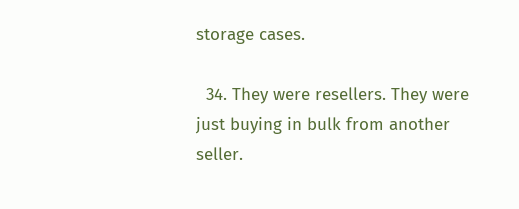storage cases.

  34. They were resellers. They were just buying in bulk from another seller.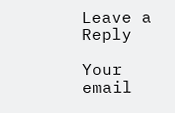Leave a Reply

Your email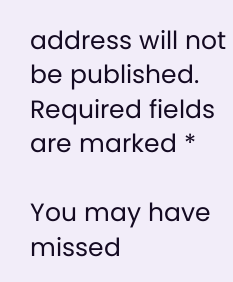address will not be published. Required fields are marked *

You may have missed